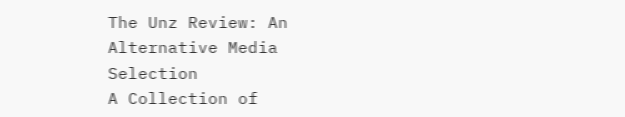The Unz Review: An Alternative Media Selection
A Collection of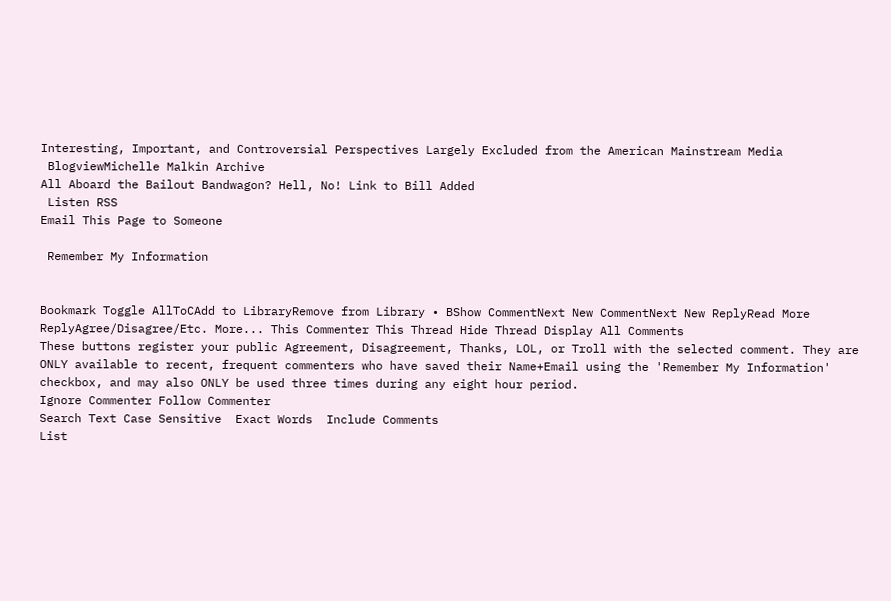Interesting, Important, and Controversial Perspectives Largely Excluded from the American Mainstream Media
 BlogviewMichelle Malkin Archive
All Aboard the Bailout Bandwagon? Hell, No! Link to Bill Added
 Listen RSS
Email This Page to Someone

 Remember My Information


Bookmark Toggle AllToCAdd to LibraryRemove from Library • BShow CommentNext New CommentNext New ReplyRead More
ReplyAgree/Disagree/Etc. More... This Commenter This Thread Hide Thread Display All Comments
These buttons register your public Agreement, Disagreement, Thanks, LOL, or Troll with the selected comment. They are ONLY available to recent, frequent commenters who have saved their Name+Email using the 'Remember My Information' checkbox, and may also ONLY be used three times during any eight hour period.
Ignore Commenter Follow Commenter
Search Text Case Sensitive  Exact Words  Include Comments
List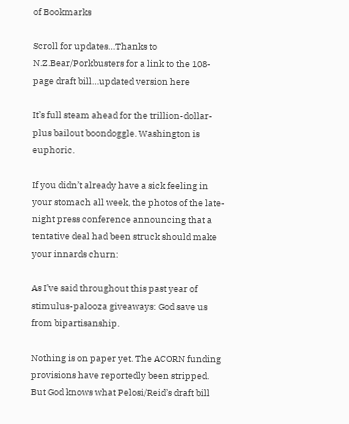of Bookmarks

Scroll for updates…Thanks to N.Z.Bear/Porkbusters for a link to the 108-page draft bill…updated version here

It’s full steam ahead for the trillion-dollar-plus bailout boondoggle. Washington is euphoric.

If you didn’t already have a sick feeling in your stomach all week, the photos of the late-night press conference announcing that a tentative deal had been struck should make your innards churn:

As I’ve said throughout this past year of stimulus-palooza giveaways: God save us from bipartisanship.

Nothing is on paper yet. The ACORN funding provisions have reportedly been stripped. But God knows what Pelosi/Reid’s draft bill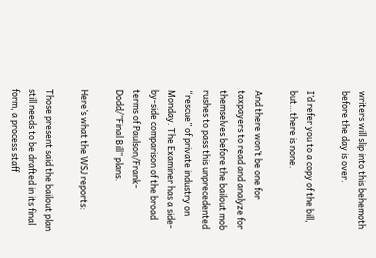writers will slip into this behemoth before the day is over.

I’d refer you to a copy of the bill, but…there is none.

And there won’t be one for taxpayers to read and analyze for themselves before the bailout mob rushes to pass this unprecedented “rescue” of private industry on Monday. The Examiner has a side-by-side comparison of the broad terms of Paulson/Frank-Dodd/”Final Bill” plans.

Here’s what the WSJ reports:

Those present said the bailout plan still needs to be drafted in its final form, a process staff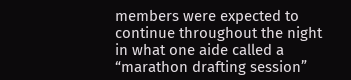members were expected to continue throughout the night in what one aide called a “marathon drafting session”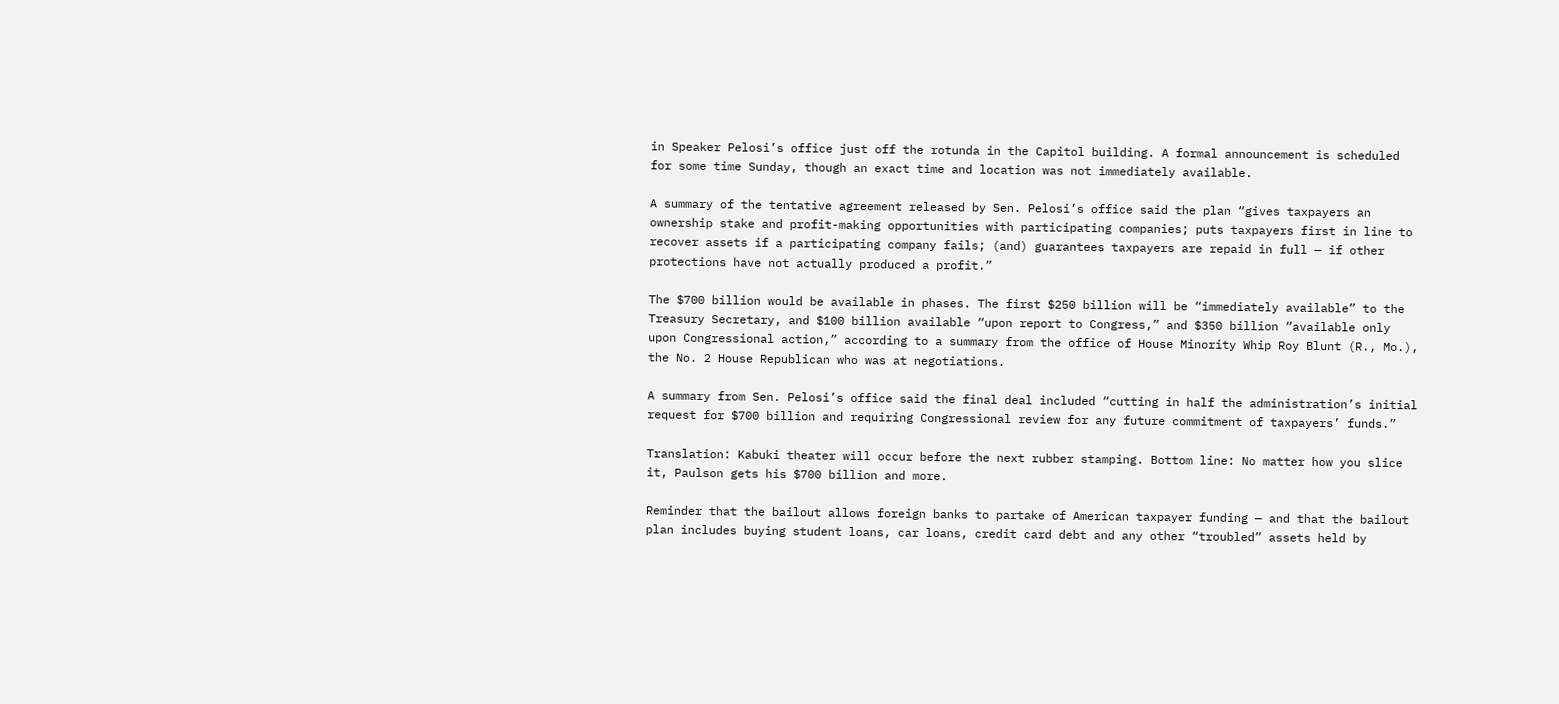in Speaker Pelosi’s office just off the rotunda in the Capitol building. A formal announcement is scheduled for some time Sunday, though an exact time and location was not immediately available.

A summary of the tentative agreement released by Sen. Pelosi’s office said the plan “gives taxpayers an ownership stake and profit-making opportunities with participating companies; puts taxpayers first in line to recover assets if a participating company fails; (and) guarantees taxpayers are repaid in full — if other protections have not actually produced a profit.”

The $700 billion would be available in phases. The first $250 billion will be “immediately available” to the Treasury Secretary, and $100 billion available “upon report to Congress,” and $350 billion “available only upon Congressional action,” according to a summary from the office of House Minority Whip Roy Blunt (R., Mo.), the No. 2 House Republican who was at negotiations.

A summary from Sen. Pelosi’s office said the final deal included “cutting in half the administration’s initial request for $700 billion and requiring Congressional review for any future commitment of taxpayers’ funds.”

Translation: Kabuki theater will occur before the next rubber stamping. Bottom line: No matter how you slice it, Paulson gets his $700 billion and more.

Reminder that the bailout allows foreign banks to partake of American taxpayer funding — and that the bailout plan includes buying student loans, car loans, credit card debt and any other “troubled” assets held by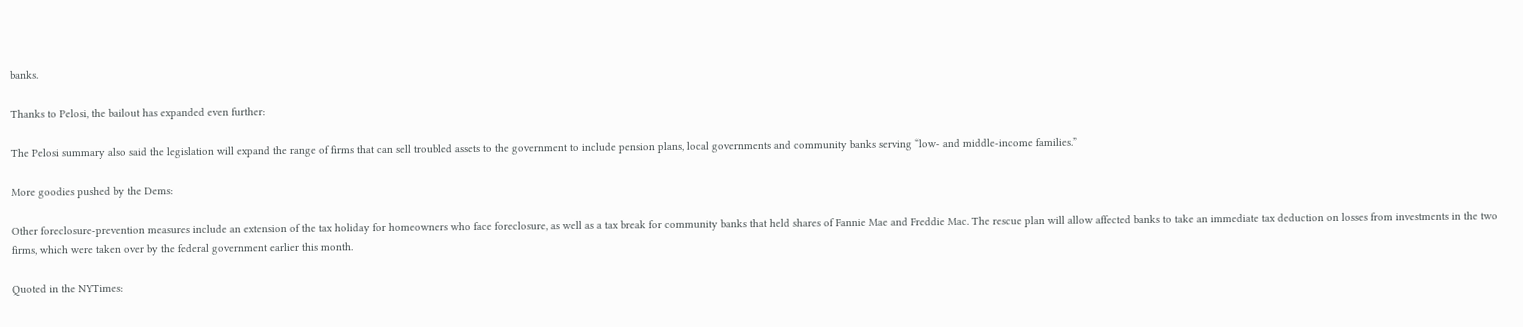banks.

Thanks to Pelosi, the bailout has expanded even further:

The Pelosi summary also said the legislation will expand the range of firms that can sell troubled assets to the government to include pension plans, local governments and community banks serving “low- and middle-income families.”

More goodies pushed by the Dems:

Other foreclosure-prevention measures include an extension of the tax holiday for homeowners who face foreclosure, as well as a tax break for community banks that held shares of Fannie Mae and Freddie Mac. The rescue plan will allow affected banks to take an immediate tax deduction on losses from investments in the two firms, which were taken over by the federal government earlier this month.

Quoted in the NYTimes: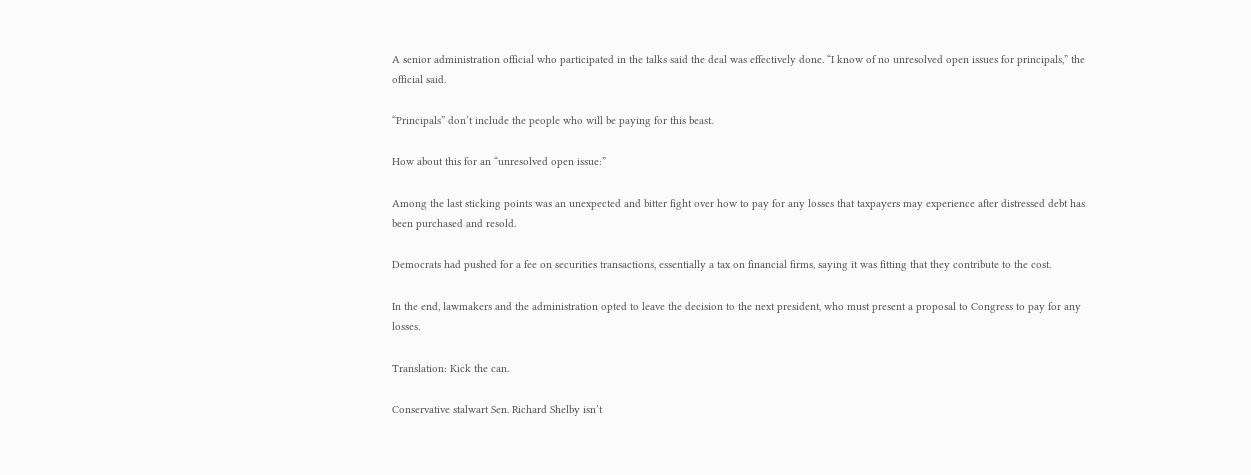A senior administration official who participated in the talks said the deal was effectively done. “I know of no unresolved open issues for principals,” the official said.

“Principals” don’t include the people who will be paying for this beast.

How about this for an “unresolved open issue:”

Among the last sticking points was an unexpected and bitter fight over how to pay for any losses that taxpayers may experience after distressed debt has been purchased and resold.

Democrats had pushed for a fee on securities transactions, essentially a tax on financial firms, saying it was fitting that they contribute to the cost.

In the end, lawmakers and the administration opted to leave the decision to the next president, who must present a proposal to Congress to pay for any losses.

Translation: Kick the can.

Conservative stalwart Sen. Richard Shelby isn’t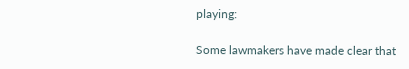playing:

Some lawmakers have made clear that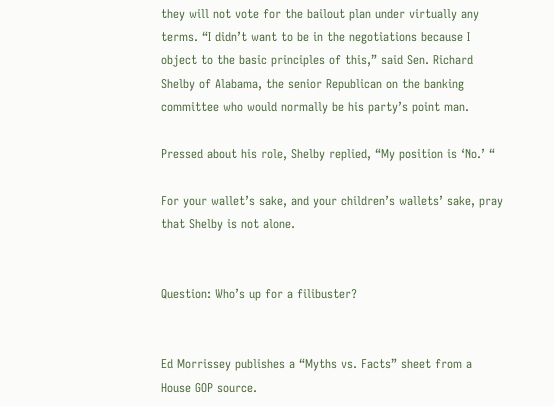they will not vote for the bailout plan under virtually any terms. “I didn’t want to be in the negotiations because I object to the basic principles of this,” said Sen. Richard Shelby of Alabama, the senior Republican on the banking committee who would normally be his party’s point man.

Pressed about his role, Shelby replied, “My position is ‘No.’ “

For your wallet’s sake, and your children’s wallets’ sake, pray that Shelby is not alone.


Question: Who’s up for a filibuster?


Ed Morrissey publishes a “Myths vs. Facts” sheet from a House GOP source.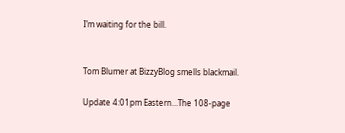I’m waiting for the bill.


Tom Blumer at BizzyBlog smells blackmail.

Update 4:01pm Eastern…The 108-page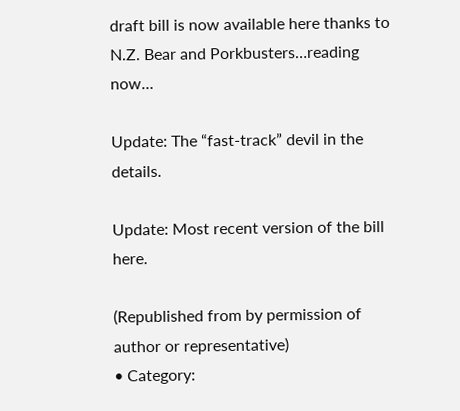draft bill is now available here thanks to N.Z. Bear and Porkbusters…reading now…

Update: The “fast-track” devil in the details.

Update: Most recent version of the bill here.

(Republished from by permission of author or representative)
• Category: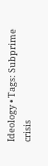Ideology • Tags: Subprime crisis